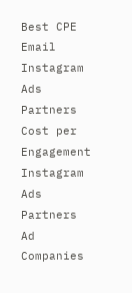Best CPE Email Instagram Ads Partners
Cost per Engagement Instagram Ads Partners Ad Companies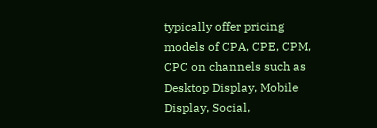typically offer pricing models of CPA, CPE, CPM, CPC on channels such as Desktop Display, Mobile Display, Social,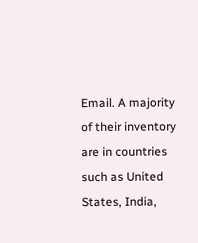Email. A majority of their inventory are in countries such as United States, India,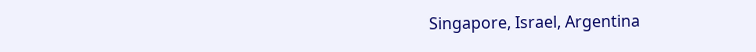Singapore, Israel, Argentina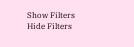Show Filters Hide Filters